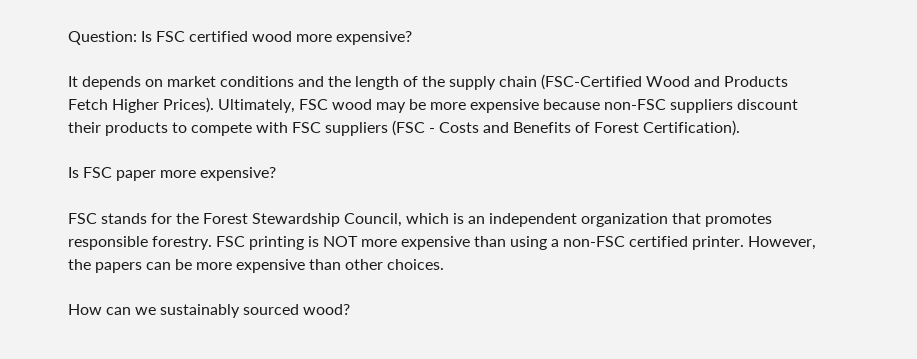Question: Is FSC certified wood more expensive?

It depends on market conditions and the length of the supply chain (FSC-Certified Wood and Products Fetch Higher Prices). Ultimately, FSC wood may be more expensive because non-FSC suppliers discount their products to compete with FSC suppliers (FSC - Costs and Benefits of Forest Certification).

Is FSC paper more expensive?

FSC stands for the Forest Stewardship Council, which is an independent organization that promotes responsible forestry. FSC printing is NOT more expensive than using a non-FSC certified printer. However, the papers can be more expensive than other choices.

How can we sustainably sourced wood?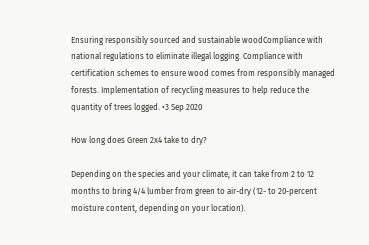Ensuring responsibly sourced and sustainable woodCompliance with national regulations to eliminate illegal logging. Compliance with certification schemes to ensure wood comes from responsibly managed forests. Implementation of recycling measures to help reduce the quantity of trees logged. •3 Sep 2020

How long does Green 2x4 take to dry?

Depending on the species and your climate, it can take from 2 to 12 months to bring 4/4 lumber from green to air-dry (12- to 20-percent moisture content, depending on your location).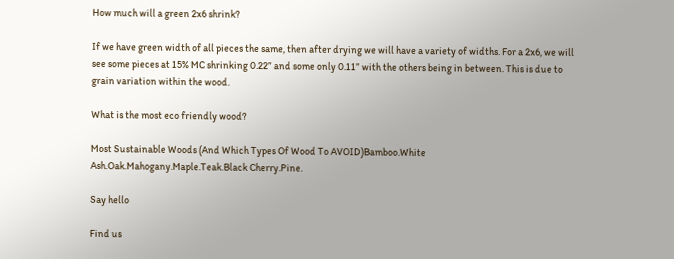How much will a green 2x6 shrink?

If we have green width of all pieces the same, then after drying we will have a variety of widths. For a 2x6, we will see some pieces at 15% MC shrinking 0.22” and some only 0.11” with the others being in between. This is due to grain variation within the wood.

What is the most eco friendly wood?

Most Sustainable Woods (And Which Types Of Wood To AVOID)Bamboo.White Ash.Oak.Mahogany.Maple.Teak.Black Cherry.Pine.

Say hello

Find us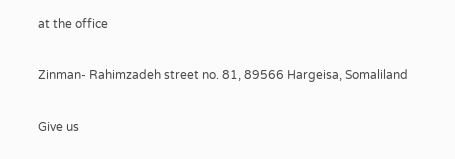at the office

Zinman- Rahimzadeh street no. 81, 89566 Hargeisa, Somaliland

Give us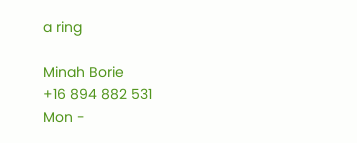a ring

Minah Borie
+16 894 882 531
Mon -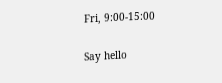Fri, 9:00-15:00

Say hello